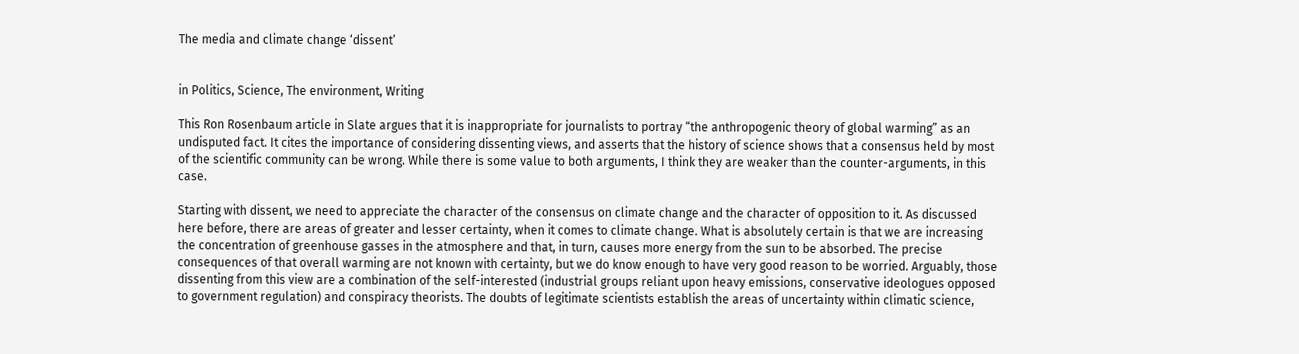The media and climate change ‘dissent’


in Politics, Science, The environment, Writing

This Ron Rosenbaum article in Slate argues that it is inappropriate for journalists to portray “the anthropogenic theory of global warming” as an undisputed fact. It cites the importance of considering dissenting views, and asserts that the history of science shows that a consensus held by most of the scientific community can be wrong. While there is some value to both arguments, I think they are weaker than the counter-arguments, in this case.

Starting with dissent, we need to appreciate the character of the consensus on climate change and the character of opposition to it. As discussed here before, there are areas of greater and lesser certainty, when it comes to climate change. What is absolutely certain is that we are increasing the concentration of greenhouse gasses in the atmosphere and that, in turn, causes more energy from the sun to be absorbed. The precise consequences of that overall warming are not known with certainty, but we do know enough to have very good reason to be worried. Arguably, those dissenting from this view are a combination of the self-interested (industrial groups reliant upon heavy emissions, conservative ideologues opposed to government regulation) and conspiracy theorists. The doubts of legitimate scientists establish the areas of uncertainty within climatic science,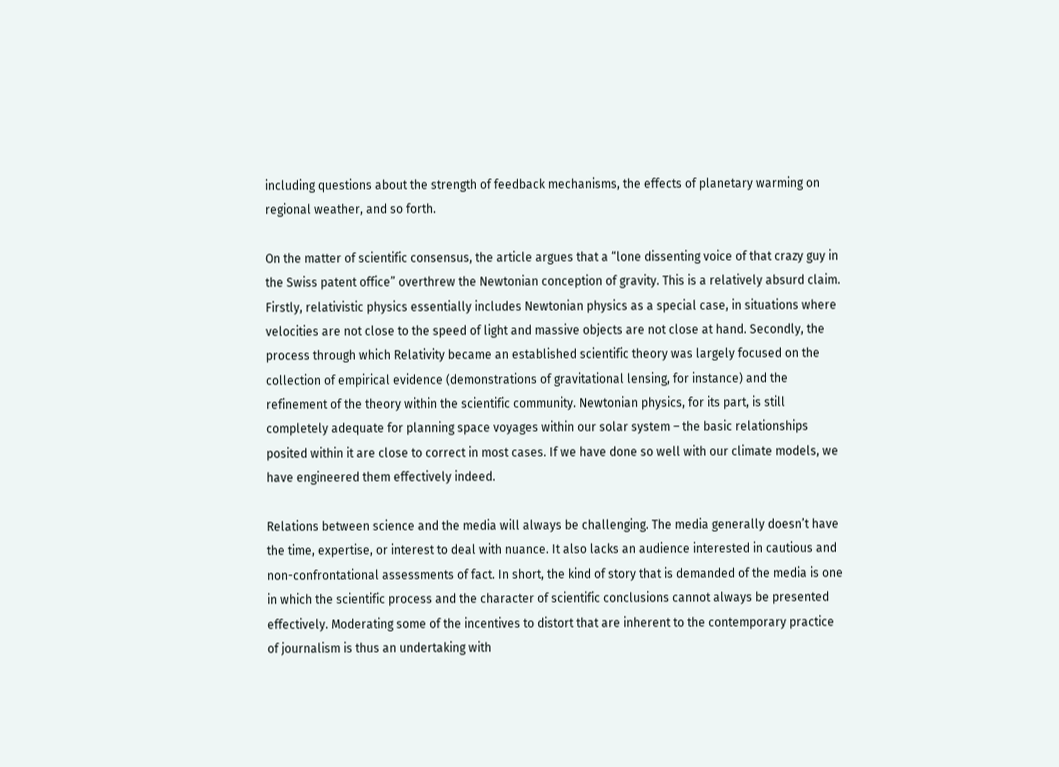including questions about the strength of feedback mechanisms, the effects of planetary warming on regional weather, and so forth.

On the matter of scientific consensus, the article argues that a “lone dissenting voice of that crazy guy in the Swiss patent office” overthrew the Newtonian conception of gravity. This is a relatively absurd claim. Firstly, relativistic physics essentially includes Newtonian physics as a special case, in situations where velocities are not close to the speed of light and massive objects are not close at hand. Secondly, the process through which Relativity became an established scientific theory was largely focused on the collection of empirical evidence (demonstrations of gravitational lensing, for instance) and the refinement of the theory within the scientific community. Newtonian physics, for its part, is still completely adequate for planning space voyages within our solar system – the basic relationships posited within it are close to correct in most cases. If we have done so well with our climate models, we have engineered them effectively indeed.

Relations between science and the media will always be challenging. The media generally doesn’t have the time, expertise, or interest to deal with nuance. It also lacks an audience interested in cautious and non-confrontational assessments of fact. In short, the kind of story that is demanded of the media is one in which the scientific process and the character of scientific conclusions cannot always be presented effectively. Moderating some of the incentives to distort that are inherent to the contemporary practice of journalism is thus an undertaking with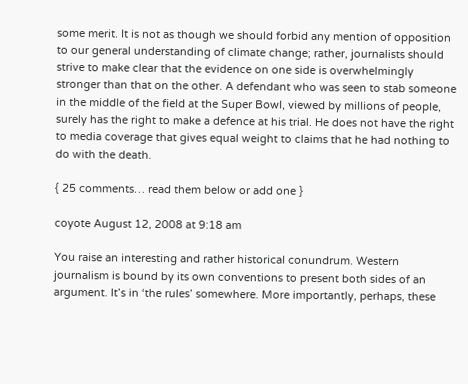some merit. It is not as though we should forbid any mention of opposition to our general understanding of climate change; rather, journalists should strive to make clear that the evidence on one side is overwhelmingly stronger than that on the other. A defendant who was seen to stab someone in the middle of the field at the Super Bowl, viewed by millions of people, surely has the right to make a defence at his trial. He does not have the right to media coverage that gives equal weight to claims that he had nothing to do with the death.

{ 25 comments… read them below or add one }

coyote August 12, 2008 at 9:18 am

You raise an interesting and rather historical conundrum. Western journalism is bound by its own conventions to present both sides of an argument. It’s in ‘the rules’ somewhere. More importantly, perhaps, these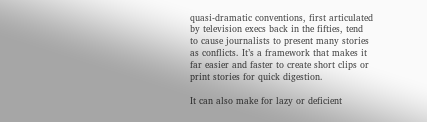quasi-dramatic conventions, first articulated by television execs back in the fifties, tend to cause journalists to present many stories as conflicts. It’s a framework that makes it far easier and faster to create short clips or print stories for quick digestion.

It can also make for lazy or deficient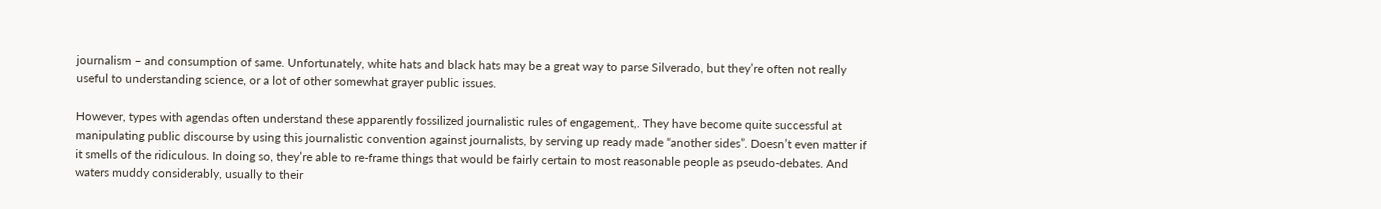journalism – and consumption of same. Unfortunately, white hats and black hats may be a great way to parse Silverado, but they’re often not really useful to understanding science, or a lot of other somewhat grayer public issues.

However, types with agendas often understand these apparently fossilized journalistic rules of engagement,. They have become quite successful at manipulating public discourse by using this journalistic convention against journalists, by serving up ready made “another sides”. Doesn’t even matter if it smells of the ridiculous. In doing so, they’re able to re-frame things that would be fairly certain to most reasonable people as pseudo-debates. And waters muddy considerably, usually to their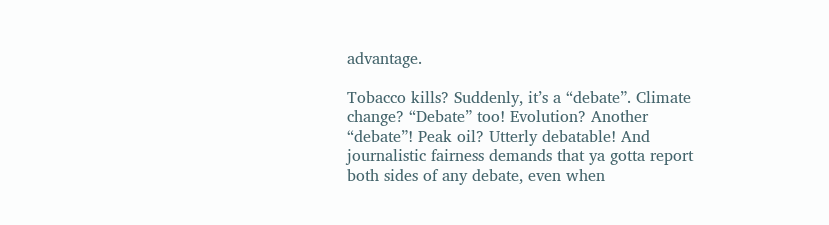advantage.

Tobacco kills? Suddenly, it’s a “debate”. Climate change? “Debate” too! Evolution? Another “debate”! Peak oil? Utterly debatable! And journalistic fairness demands that ya gotta report both sides of any debate, even when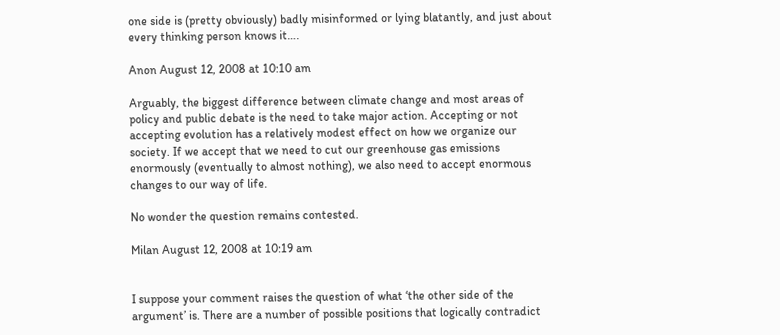one side is (pretty obviously) badly misinformed or lying blatantly, and just about every thinking person knows it….

Anon August 12, 2008 at 10:10 am

Arguably, the biggest difference between climate change and most areas of policy and public debate is the need to take major action. Accepting or not accepting evolution has a relatively modest effect on how we organize our society. If we accept that we need to cut our greenhouse gas emissions enormously (eventually to almost nothing), we also need to accept enormous changes to our way of life.

No wonder the question remains contested.

Milan August 12, 2008 at 10:19 am


I suppose your comment raises the question of what ‘the other side of the argument’ is. There are a number of possible positions that logically contradict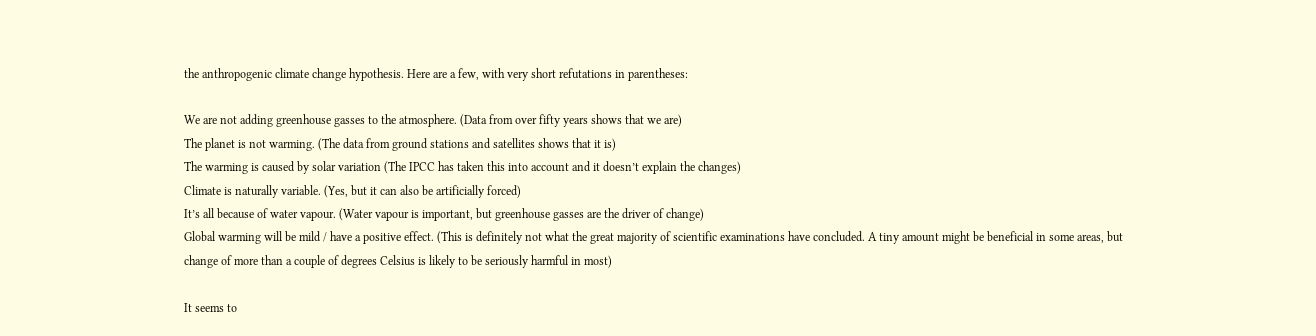the anthropogenic climate change hypothesis. Here are a few, with very short refutations in parentheses:

We are not adding greenhouse gasses to the atmosphere. (Data from over fifty years shows that we are)
The planet is not warming. (The data from ground stations and satellites shows that it is)
The warming is caused by solar variation (The IPCC has taken this into account and it doesn’t explain the changes)
Climate is naturally variable. (Yes, but it can also be artificially forced)
It’s all because of water vapour. (Water vapour is important, but greenhouse gasses are the driver of change)
Global warming will be mild / have a positive effect. (This is definitely not what the great majority of scientific examinations have concluded. A tiny amount might be beneficial in some areas, but change of more than a couple of degrees Celsius is likely to be seriously harmful in most)

It seems to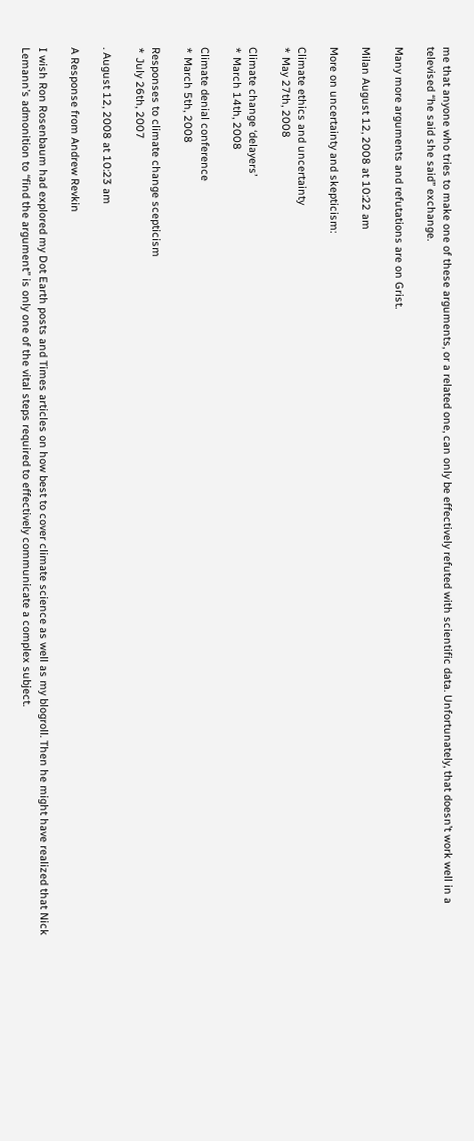me that anyone who tries to make one of these arguments, or a related one, can only be effectively refuted with scientific data. Unfortunately, that doesn’t work well in a televised “he said she said” exchange.

Many more arguments and refutations are on Grist.

Milan August 12, 2008 at 10:22 am

More on uncertainty and skepticism:

Climate ethics and uncertainty
* May 27th, 2008

Climate change ‘delayers’
* March 14th, 2008

Climate denial conference
* March 5th, 2008

Responses to climate change scepticism
* July 26th, 2007

. August 12, 2008 at 10:23 am

A Response from Andrew Revkin

I wish Ron Rosenbaum had explored my Dot Earth posts and Times articles on how best to cover climate science as well as my blogroll. Then he might have realized that Nick Lemann’s admonition to “find the argument” is only one of the vital steps required to effectively communicate a complex subject.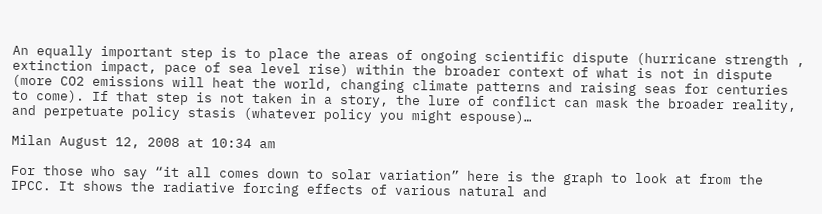An equally important step is to place the areas of ongoing scientific dispute (hurricane strength , extinction impact, pace of sea level rise) within the broader context of what is not in dispute (more CO2 emissions will heat the world, changing climate patterns and raising seas for centuries to come). If that step is not taken in a story, the lure of conflict can mask the broader reality, and perpetuate policy stasis (whatever policy you might espouse)…

Milan August 12, 2008 at 10:34 am

For those who say “it all comes down to solar variation” here is the graph to look at from the IPCC. It shows the radiative forcing effects of various natural and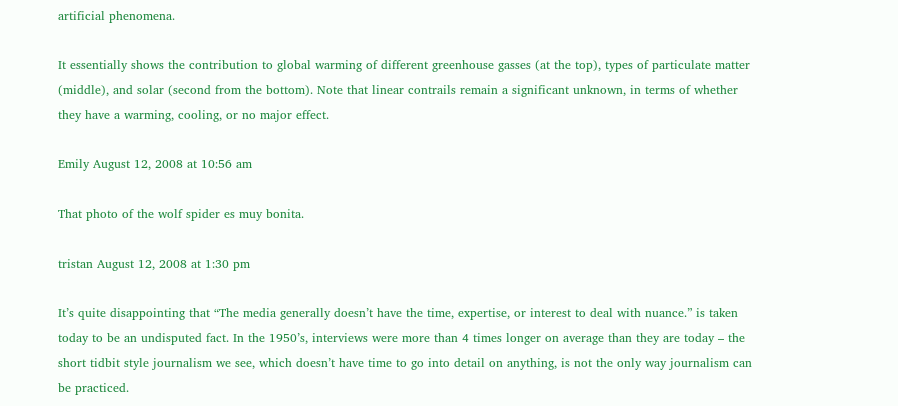artificial phenomena.

It essentially shows the contribution to global warming of different greenhouse gasses (at the top), types of particulate matter (middle), and solar (second from the bottom). Note that linear contrails remain a significant unknown, in terms of whether they have a warming, cooling, or no major effect.

Emily August 12, 2008 at 10:56 am

That photo of the wolf spider es muy bonita.

tristan August 12, 2008 at 1:30 pm

It’s quite disappointing that “The media generally doesn’t have the time, expertise, or interest to deal with nuance.” is taken today to be an undisputed fact. In the 1950’s, interviews were more than 4 times longer on average than they are today – the short tidbit style journalism we see, which doesn’t have time to go into detail on anything, is not the only way journalism can be practiced.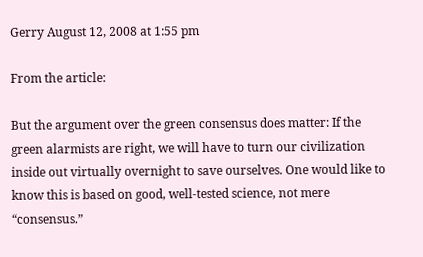Gerry August 12, 2008 at 1:55 pm

From the article:

But the argument over the green consensus does matter: If the green alarmists are right, we will have to turn our civilization inside out virtually overnight to save ourselves. One would like to know this is based on good, well-tested science, not mere “consensus.”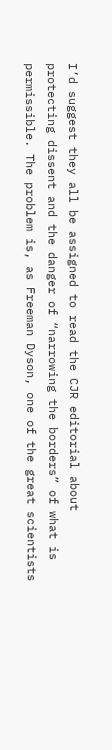I’d suggest they all be assigned to read the CJR editorial about protecting dissent and the danger of “narrowing the borders” of what is permissible. The problem is, as Freeman Dyson, one of the great scientists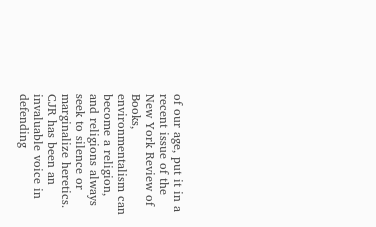of our age, put it in a recent issue of the New York Review of Books, environmentalism can become a religion, and religions always seek to silence or marginalize heretics. CJR has been an invaluable voice in defending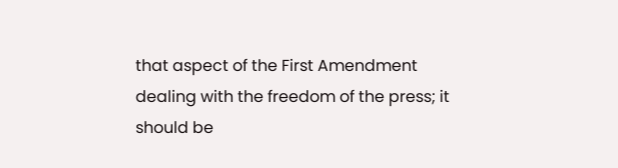that aspect of the First Amendment dealing with the freedom of the press; it should be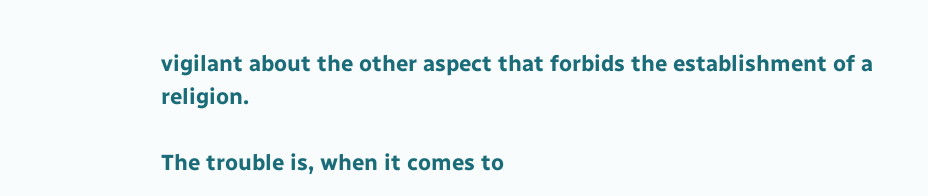vigilant about the other aspect that forbids the establishment of a religion.

The trouble is, when it comes to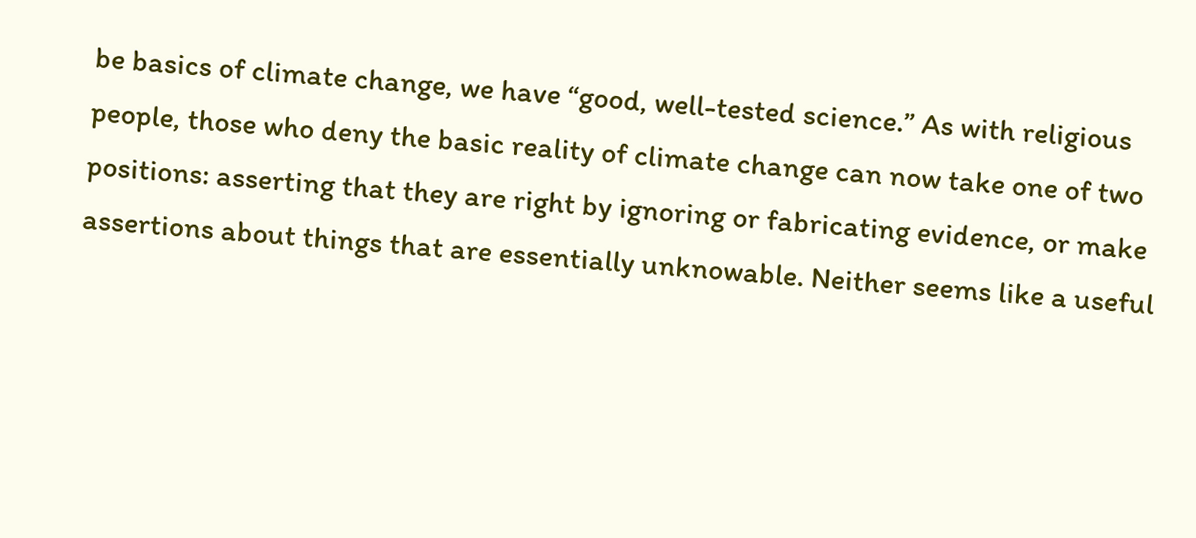be basics of climate change, we have “good, well-tested science.” As with religious people, those who deny the basic reality of climate change can now take one of two positions: asserting that they are right by ignoring or fabricating evidence, or make assertions about things that are essentially unknowable. Neither seems like a useful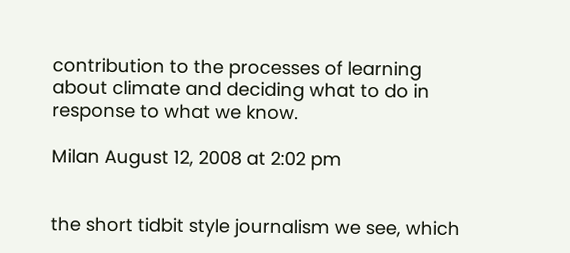contribution to the processes of learning about climate and deciding what to do in response to what we know.

Milan August 12, 2008 at 2:02 pm


the short tidbit style journalism we see, which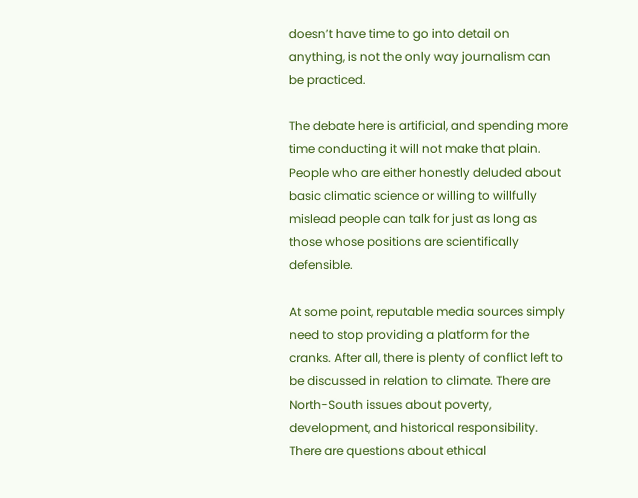doesn’t have time to go into detail on anything, is not the only way journalism can be practiced.

The debate here is artificial, and spending more time conducting it will not make that plain. People who are either honestly deluded about basic climatic science or willing to willfully mislead people can talk for just as long as those whose positions are scientifically defensible.

At some point, reputable media sources simply need to stop providing a platform for the cranks. After all, there is plenty of conflict left to be discussed in relation to climate. There are North-South issues about poverty, development, and historical responsibility. There are questions about ethical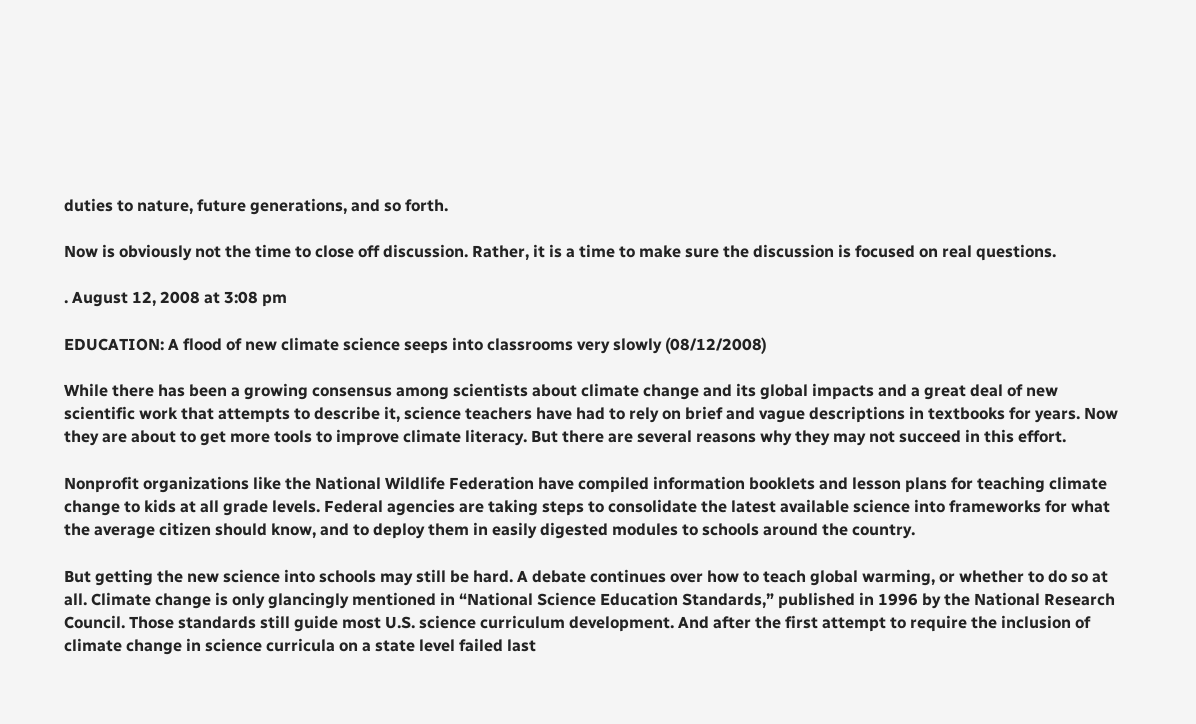duties to nature, future generations, and so forth.

Now is obviously not the time to close off discussion. Rather, it is a time to make sure the discussion is focused on real questions.

. August 12, 2008 at 3:08 pm

EDUCATION: A flood of new climate science seeps into classrooms very slowly (08/12/2008)

While there has been a growing consensus among scientists about climate change and its global impacts and a great deal of new scientific work that attempts to describe it, science teachers have had to rely on brief and vague descriptions in textbooks for years. Now they are about to get more tools to improve climate literacy. But there are several reasons why they may not succeed in this effort.

Nonprofit organizations like the National Wildlife Federation have compiled information booklets and lesson plans for teaching climate change to kids at all grade levels. Federal agencies are taking steps to consolidate the latest available science into frameworks for what the average citizen should know, and to deploy them in easily digested modules to schools around the country.

But getting the new science into schools may still be hard. A debate continues over how to teach global warming, or whether to do so at all. Climate change is only glancingly mentioned in “National Science Education Standards,” published in 1996 by the National Research Council. Those standards still guide most U.S. science curriculum development. And after the first attempt to require the inclusion of climate change in science curricula on a state level failed last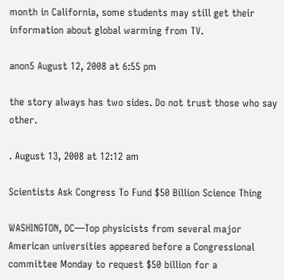month in California, some students may still get their information about global warming from TV.

anon5 August 12, 2008 at 6:55 pm

the story always has two sides. Do not trust those who say other.

. August 13, 2008 at 12:12 am

Scientists Ask Congress To Fund $50 Billion Science Thing

WASHINGTON, DC—Top physicists from several major American universities appeared before a Congressional committee Monday to request $50 billion for a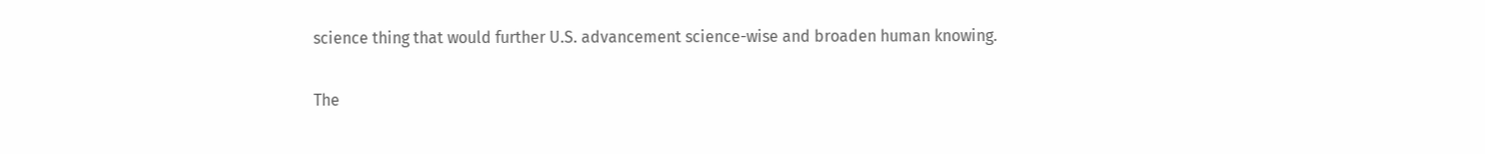science thing that would further U.S. advancement science-wise and broaden human knowing.

The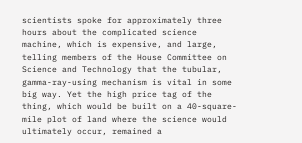scientists spoke for approximately three hours about the complicated science machine, which is expensive, and large, telling members of the House Committee on Science and Technology that the tubular, gamma-ray-using mechanism is vital in some big way. Yet the high price tag of the thing, which would be built on a 40-square-mile plot of land where the science would ultimately occur, remained a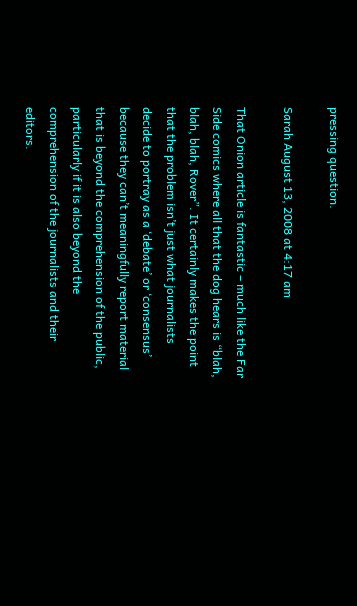pressing question.

Sarah August 13, 2008 at 4:17 am

That Onion article is fantastic – much like the Far Side comics where all that the dog hears is “blah, blah, blah, Rover”. It certainly makes the point that the problem isn’t just what journalists decide to portray as a ‘debate’ or ‘consensus’ because they can’t meaningfully report material that is beyond the comprehension of the public, particularly if it is also beyond the comprehension of the journalists and their editors.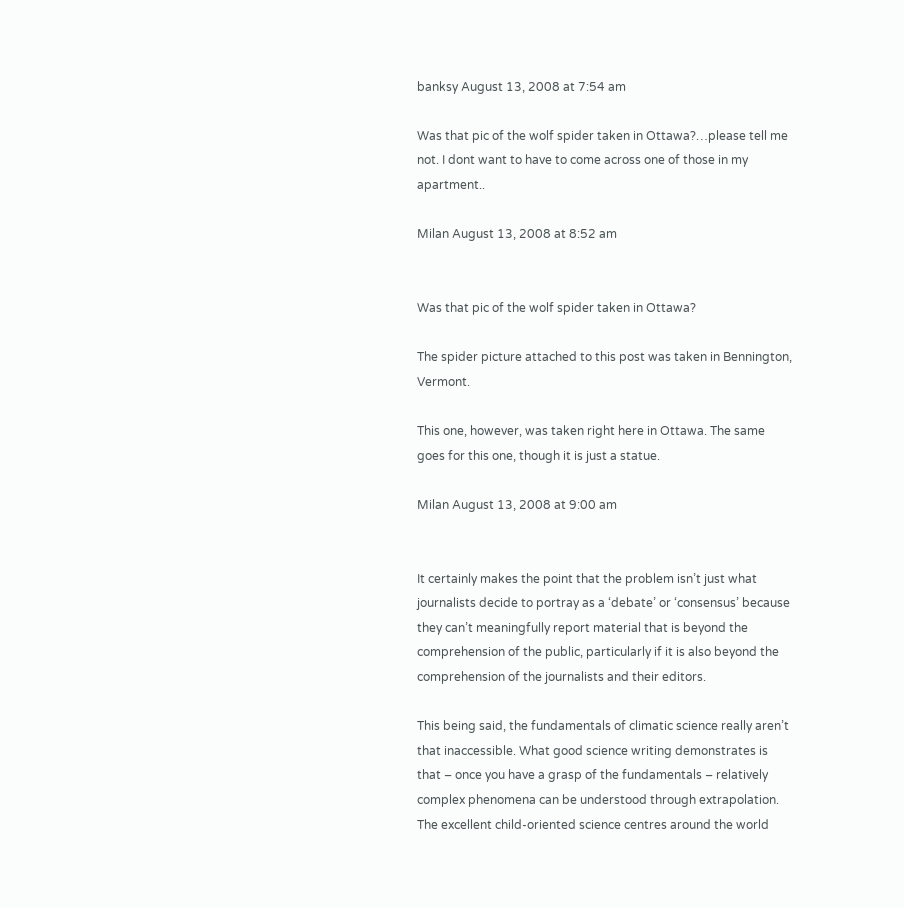banksy August 13, 2008 at 7:54 am

Was that pic of the wolf spider taken in Ottawa?…please tell me not. I dont want to have to come across one of those in my apartment..

Milan August 13, 2008 at 8:52 am


Was that pic of the wolf spider taken in Ottawa?

The spider picture attached to this post was taken in Bennington, Vermont.

This one, however, was taken right here in Ottawa. The same goes for this one, though it is just a statue.

Milan August 13, 2008 at 9:00 am


It certainly makes the point that the problem isn’t just what journalists decide to portray as a ‘debate’ or ‘consensus’ because they can’t meaningfully report material that is beyond the comprehension of the public, particularly if it is also beyond the comprehension of the journalists and their editors.

This being said, the fundamentals of climatic science really aren’t that inaccessible. What good science writing demonstrates is that – once you have a grasp of the fundamentals – relatively complex phenomena can be understood through extrapolation. The excellent child-oriented science centres around the world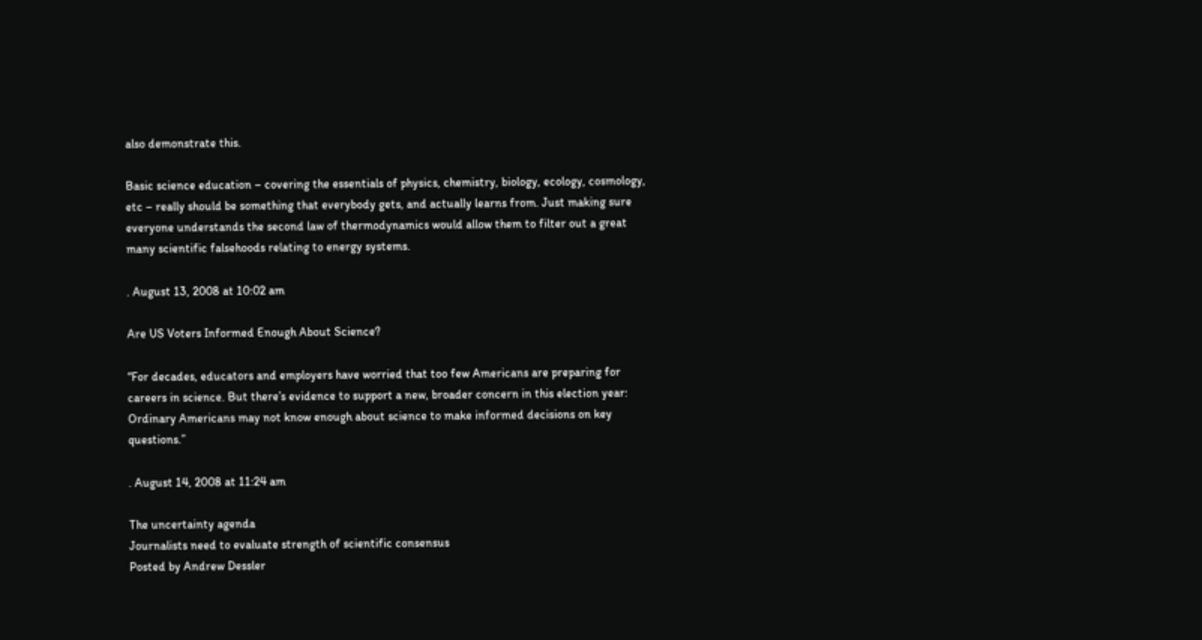also demonstrate this.

Basic science education – covering the essentials of physics, chemistry, biology, ecology, cosmology, etc – really should be something that everybody gets, and actually learns from. Just making sure everyone understands the second law of thermodynamics would allow them to filter out a great many scientific falsehoods relating to energy systems.

. August 13, 2008 at 10:02 am

Are US Voters Informed Enough About Science?

“For decades, educators and employers have worried that too few Americans are preparing for careers in science. But there’s evidence to support a new, broader concern in this election year: Ordinary Americans may not know enough about science to make informed decisions on key questions.”

. August 14, 2008 at 11:24 am

The uncertainty agenda
Journalists need to evaluate strength of scientific consensus
Posted by Andrew Dessler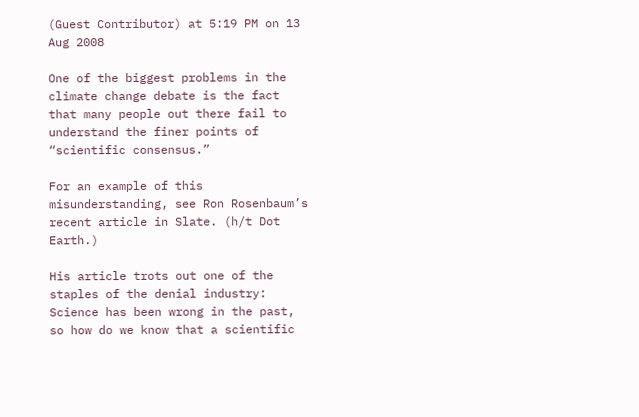(Guest Contributor) at 5:19 PM on 13 Aug 2008

One of the biggest problems in the climate change debate is the fact that many people out there fail to understand the finer points of “scientific consensus.”

For an example of this misunderstanding, see Ron Rosenbaum’s recent article in Slate. (h/t Dot Earth.)

His article trots out one of the staples of the denial industry: Science has been wrong in the past, so how do we know that a scientific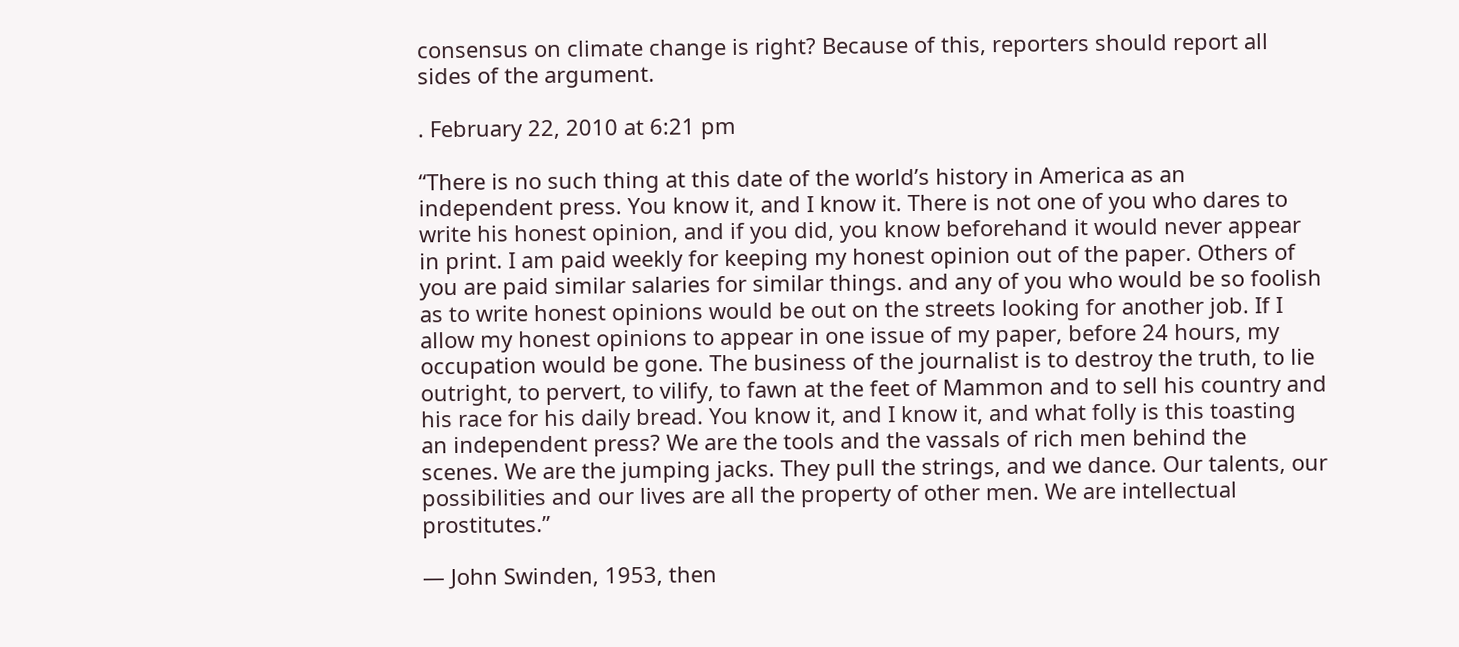consensus on climate change is right? Because of this, reporters should report all sides of the argument.

. February 22, 2010 at 6:21 pm

“There is no such thing at this date of the world’s history in America as an independent press. You know it, and I know it. There is not one of you who dares to write his honest opinion, and if you did, you know beforehand it would never appear in print. I am paid weekly for keeping my honest opinion out of the paper. Others of you are paid similar salaries for similar things. and any of you who would be so foolish as to write honest opinions would be out on the streets looking for another job. If I allow my honest opinions to appear in one issue of my paper, before 24 hours, my occupation would be gone. The business of the journalist is to destroy the truth, to lie outright, to pervert, to vilify, to fawn at the feet of Mammon and to sell his country and his race for his daily bread. You know it, and I know it, and what folly is this toasting an independent press? We are the tools and the vassals of rich men behind the scenes. We are the jumping jacks. They pull the strings, and we dance. Our talents, our possibilities and our lives are all the property of other men. We are intellectual prostitutes.”

— John Swinden, 1953, then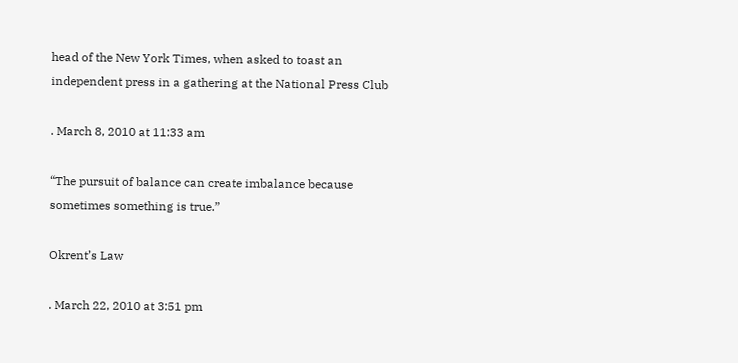head of the New York Times, when asked to toast an independent press in a gathering at the National Press Club

. March 8, 2010 at 11:33 am

“The pursuit of balance can create imbalance because sometimes something is true.”

Okrent’s Law

. March 22, 2010 at 3:51 pm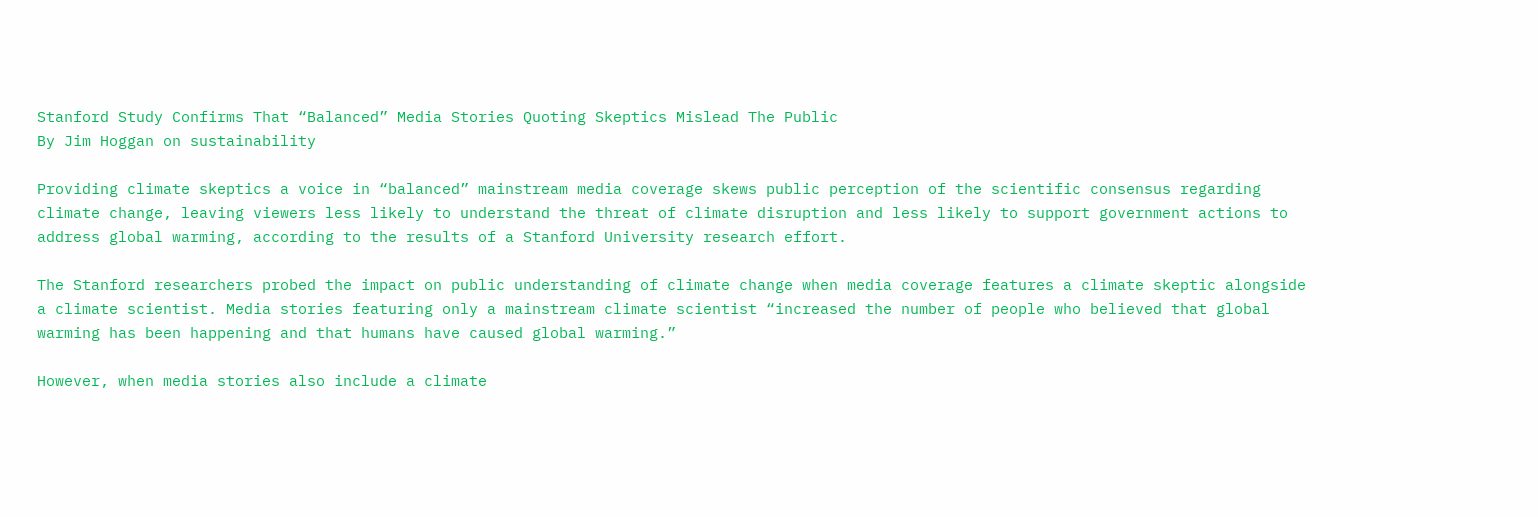Stanford Study Confirms That “Balanced” Media Stories Quoting Skeptics Mislead The Public
By Jim Hoggan on sustainability

Providing climate skeptics a voice in “balanced” mainstream media coverage skews public perception of the scientific consensus regarding climate change, leaving viewers less likely to understand the threat of climate disruption and less likely to support government actions to address global warming, according to the results of a Stanford University research effort.

The Stanford researchers probed the impact on public understanding of climate change when media coverage features a climate skeptic alongside a climate scientist. Media stories featuring only a mainstream climate scientist “increased the number of people who believed that global warming has been happening and that humans have caused global warming.”

However, when media stories also include a climate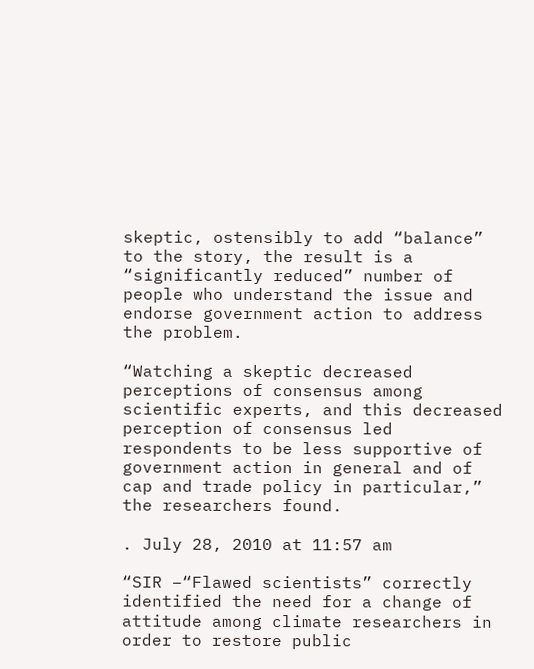skeptic, ostensibly to add “balance” to the story, the result is a “significantly reduced” number of people who understand the issue and endorse government action to address the problem.

“Watching a skeptic decreased perceptions of consensus among scientific experts, and this decreased perception of consensus led respondents to be less supportive of government action in general and of cap and trade policy in particular,” the researchers found.

. July 28, 2010 at 11:57 am

“SIR –“Flawed scientists” correctly identified the need for a change of attitude among climate researchers in order to restore public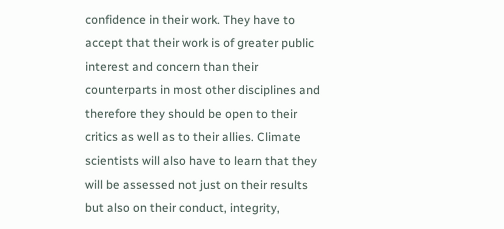confidence in their work. They have to accept that their work is of greater public interest and concern than their counterparts in most other disciplines and therefore they should be open to their critics as well as to their allies. Climate scientists will also have to learn that they will be assessed not just on their results but also on their conduct, integrity,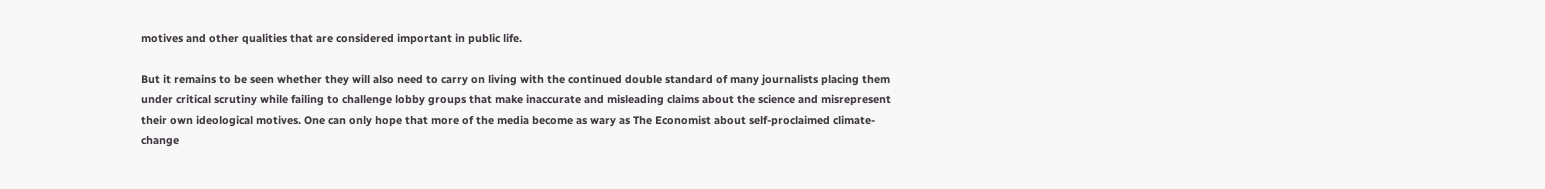motives and other qualities that are considered important in public life.

But it remains to be seen whether they will also need to carry on living with the continued double standard of many journalists placing them under critical scrutiny while failing to challenge lobby groups that make inaccurate and misleading claims about the science and misrepresent their own ideological motives. One can only hope that more of the media become as wary as The Economist about self-proclaimed climate-change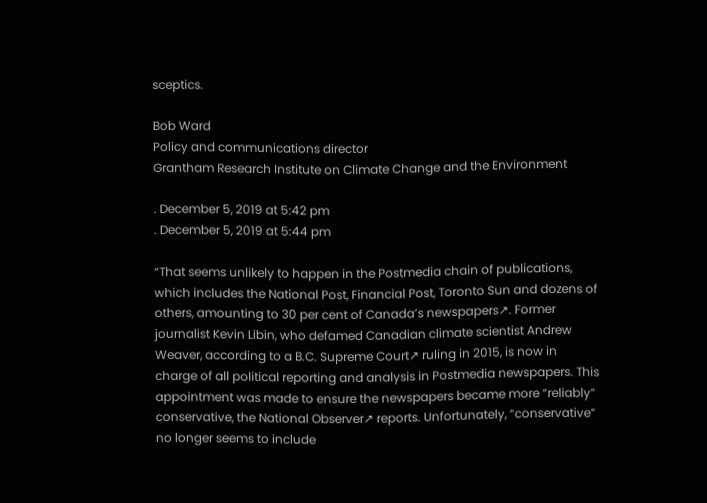sceptics.

Bob Ward
Policy and communications director
Grantham Research Institute on Climate Change and the Environment

. December 5, 2019 at 5:42 pm
. December 5, 2019 at 5:44 pm

“That seems unlikely to happen in the Postmedia chain of publications, which includes the National Post, Financial Post, Toronto Sun and dozens of others, amounting to 30 per cent of Canada’s newspapers↗. Former journalist Kevin Libin, who defamed Canadian climate scientist Andrew Weaver, according to a B.C. Supreme Court↗ ruling in 2015, is now in charge of all political reporting and analysis in Postmedia newspapers. This appointment was made to ensure the newspapers became more “reliably” conservative, the National Observer↗ reports. Unfortunately, “conservative” no longer seems to include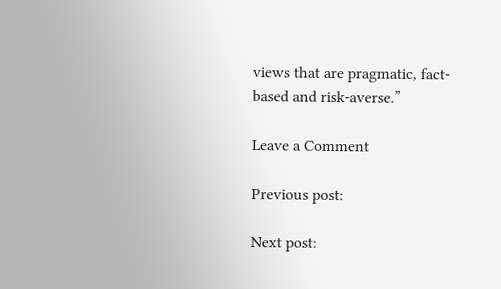views that are pragmatic, fact-based and risk-averse.”

Leave a Comment

Previous post:

Next post: